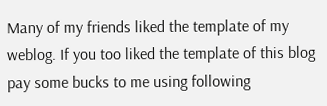Many of my friends liked the template of my weblog. If you too liked the template of this blog pay some bucks to me using following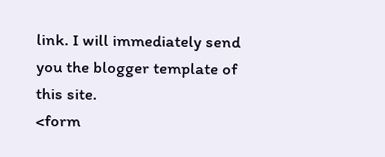link. I will immediately send you the blogger template of this site.
<form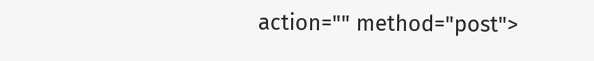action="" method="post">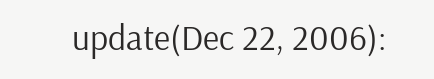update(Dec 22, 2006):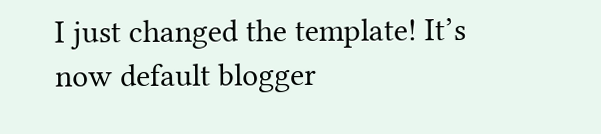I just changed the template! It’s now default blogger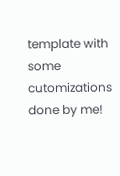template with some cutomizations done by me!